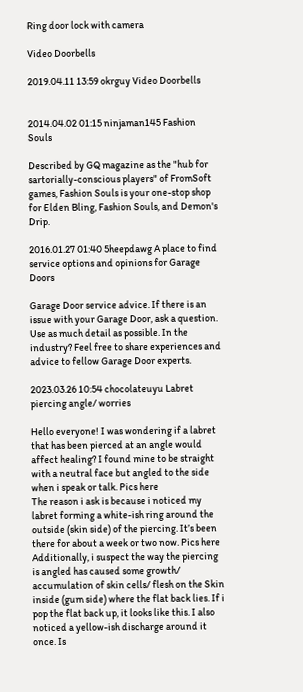Ring door lock with camera

Video Doorbells

2019.04.11 13:59 okrguy Video Doorbells


2014.04.02 01:15 ninjaman145 Fashion Souls

Described by GQ magazine as the "hub for sartorially-conscious players" of FromSoft games, Fashion Souls is your one-stop shop for Elden Bling, Fashion Souls, and Demon's Drip.

2016.01.27 01:40 5heepdawg A place to find service options and opinions for Garage Doors

Garage Door service advice. If there is an issue with your Garage Door, ask a question. Use as much detail as possible. In the industry? Feel free to share experiences and advice to fellow Garage Door experts.

2023.03.26 10:54 chocolateuyu Labret piercing angle/ worries

Hello everyone! I was wondering if a labret that has been pierced at an angle would affect healing? I found mine to be straight with a neutral face but angled to the side when i speak or talk. Pics here
The reason i ask is because i noticed my labret forming a white-ish ring around the outside (skin side) of the piercing. It’s been there for about a week or two now. Pics here
Additionally, i suspect the way the piercing is angled has caused some growth/ accumulation of skin cells/ flesh on the Skin inside (gum side) where the flat back lies. If i pop the flat back up, it looks like this. I also noticed a yellow-ish discharge around it once. Is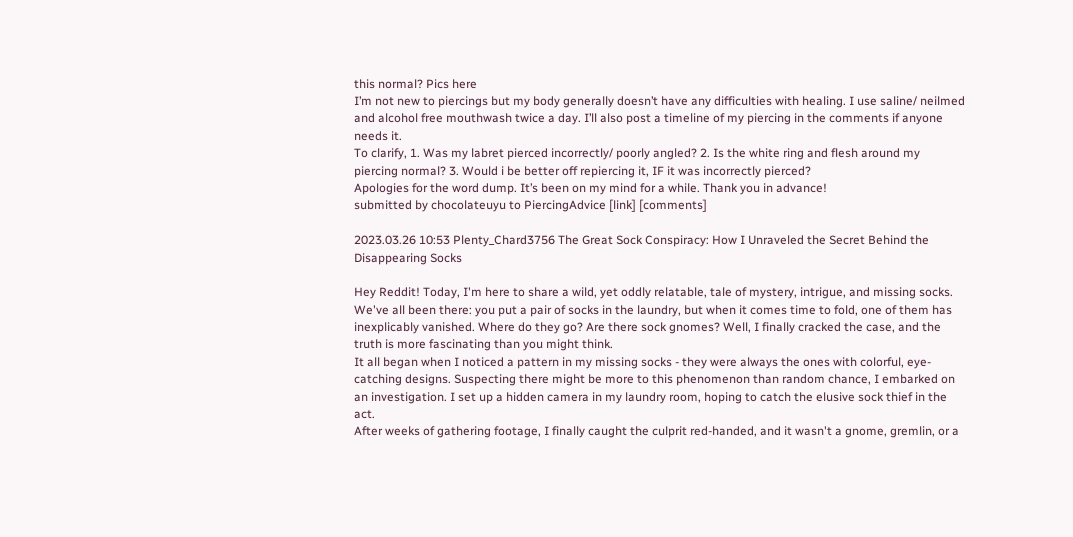this normal? Pics here
I’m not new to piercings but my body generally doesn’t have any difficulties with healing. I use saline/ neilmed and alcohol free mouthwash twice a day. I’ll also post a timeline of my piercing in the comments if anyone needs it.
To clarify, 1. Was my labret pierced incorrectly/ poorly angled? 2. Is the white ring and flesh around my piercing normal? 3. Would i be better off repiercing it, IF it was incorrectly pierced?
Apologies for the word dump. It’s been on my mind for a while. Thank you in advance!
submitted by chocolateuyu to PiercingAdvice [link] [comments]

2023.03.26 10:53 Plenty_Chard3756 The Great Sock Conspiracy: How I Unraveled the Secret Behind the Disappearing Socks

Hey Reddit! Today, I'm here to share a wild, yet oddly relatable, tale of mystery, intrigue, and missing socks. We've all been there: you put a pair of socks in the laundry, but when it comes time to fold, one of them has inexplicably vanished. Where do they go? Are there sock gnomes? Well, I finally cracked the case, and the truth is more fascinating than you might think.
It all began when I noticed a pattern in my missing socks - they were always the ones with colorful, eye-catching designs. Suspecting there might be more to this phenomenon than random chance, I embarked on an investigation. I set up a hidden camera in my laundry room, hoping to catch the elusive sock thief in the act.
After weeks of gathering footage, I finally caught the culprit red-handed, and it wasn't a gnome, gremlin, or a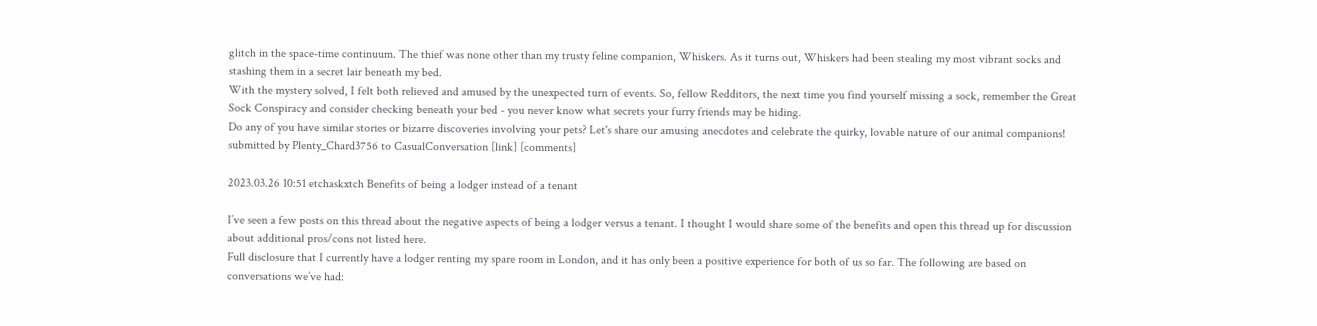glitch in the space-time continuum. The thief was none other than my trusty feline companion, Whiskers. As it turns out, Whiskers had been stealing my most vibrant socks and stashing them in a secret lair beneath my bed.
With the mystery solved, I felt both relieved and amused by the unexpected turn of events. So, fellow Redditors, the next time you find yourself missing a sock, remember the Great Sock Conspiracy and consider checking beneath your bed - you never know what secrets your furry friends may be hiding.
Do any of you have similar stories or bizarre discoveries involving your pets? Let's share our amusing anecdotes and celebrate the quirky, lovable nature of our animal companions!
submitted by Plenty_Chard3756 to CasualConversation [link] [comments]

2023.03.26 10:51 etchaskxtch Benefits of being a lodger instead of a tenant

I’ve seen a few posts on this thread about the negative aspects of being a lodger versus a tenant. I thought I would share some of the benefits and open this thread up for discussion about additional pros/cons not listed here.
Full disclosure that I currently have a lodger renting my spare room in London, and it has only been a positive experience for both of us so far. The following are based on conversations we’ve had: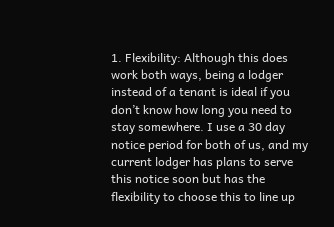1. Flexibility: Although this does work both ways, being a lodger instead of a tenant is ideal if you don’t know how long you need to stay somewhere. I use a 30 day notice period for both of us, and my current lodger has plans to serve this notice soon but has the flexibility to choose this to line up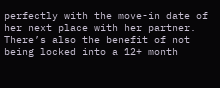perfectly with the move-in date of her next place with her partner. There’s also the benefit of not being locked into a 12+ month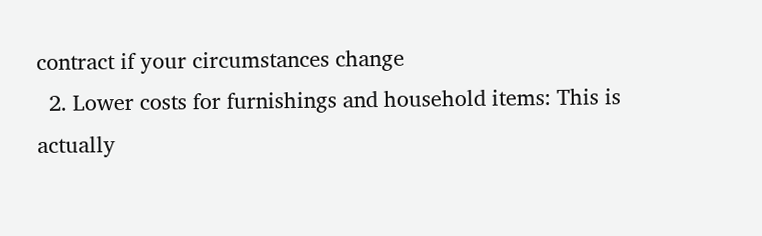contract if your circumstances change
  2. Lower costs for furnishings and household items: This is actually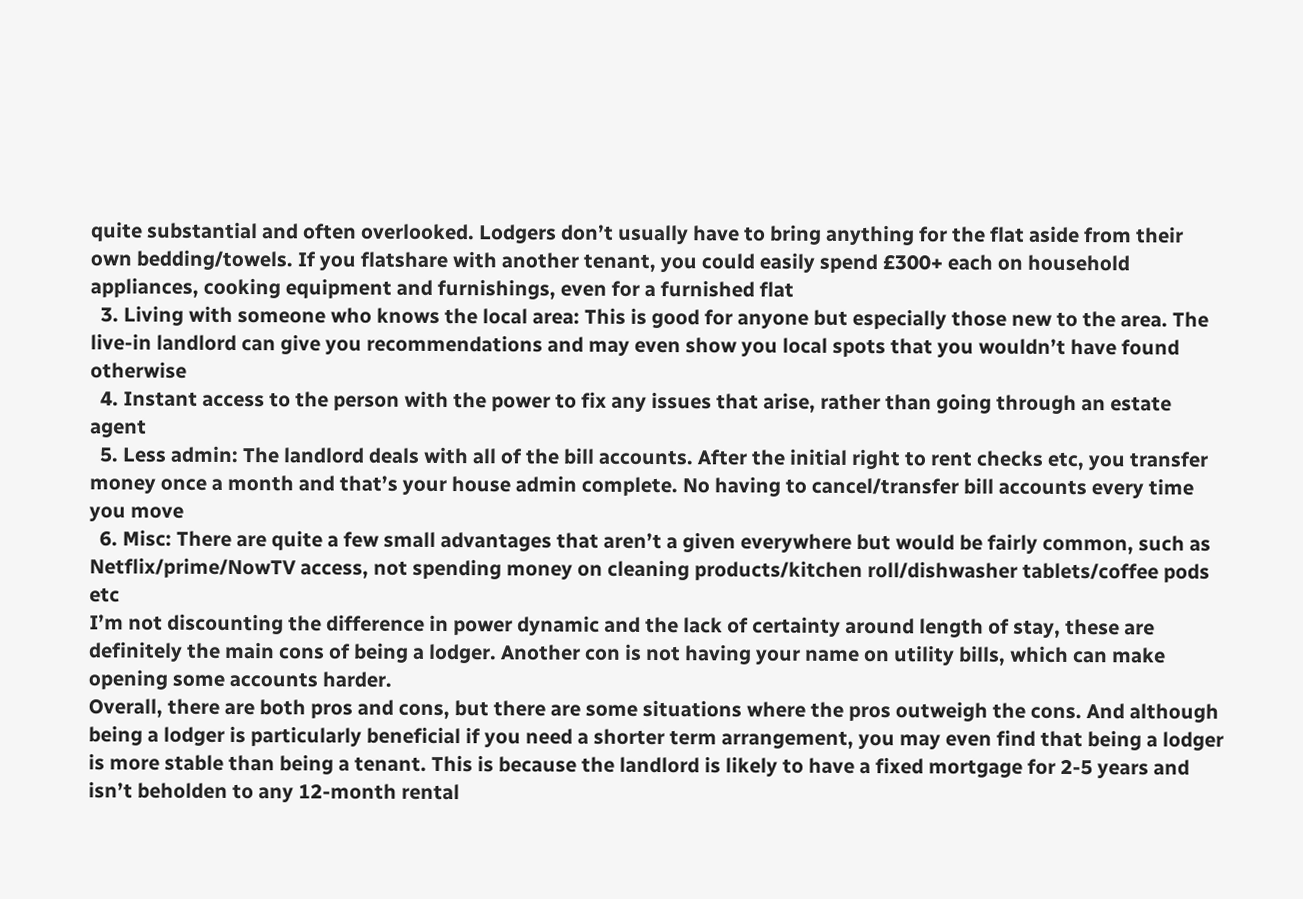quite substantial and often overlooked. Lodgers don’t usually have to bring anything for the flat aside from their own bedding/towels. If you flatshare with another tenant, you could easily spend £300+ each on household appliances, cooking equipment and furnishings, even for a furnished flat
  3. Living with someone who knows the local area: This is good for anyone but especially those new to the area. The live-in landlord can give you recommendations and may even show you local spots that you wouldn’t have found otherwise
  4. Instant access to the person with the power to fix any issues that arise, rather than going through an estate agent
  5. Less admin: The landlord deals with all of the bill accounts. After the initial right to rent checks etc, you transfer money once a month and that’s your house admin complete. No having to cancel/transfer bill accounts every time you move
  6. Misc: There are quite a few small advantages that aren’t a given everywhere but would be fairly common, such as Netflix/prime/NowTV access, not spending money on cleaning products/kitchen roll/dishwasher tablets/coffee pods etc
I’m not discounting the difference in power dynamic and the lack of certainty around length of stay, these are definitely the main cons of being a lodger. Another con is not having your name on utility bills, which can make opening some accounts harder.
Overall, there are both pros and cons, but there are some situations where the pros outweigh the cons. And although being a lodger is particularly beneficial if you need a shorter term arrangement, you may even find that being a lodger is more stable than being a tenant. This is because the landlord is likely to have a fixed mortgage for 2-5 years and isn’t beholden to any 12-month rental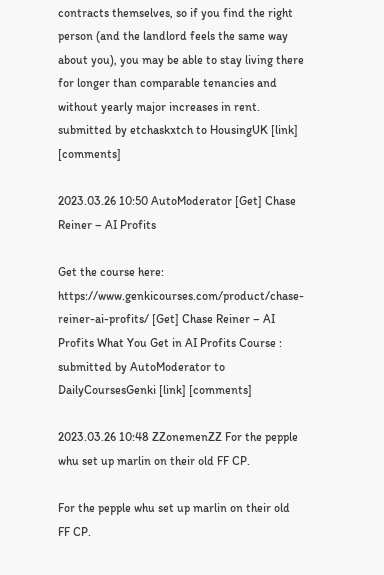contracts themselves, so if you find the right person (and the landlord feels the same way about you), you may be able to stay living there for longer than comparable tenancies and without yearly major increases in rent.
submitted by etchaskxtch to HousingUK [link] [comments]

2023.03.26 10:50 AutoModerator [Get] Chase Reiner – AI Profits

Get the course here: https://www.genkicourses.com/product/chase-reiner-ai-profits/ [Get] Chase Reiner – AI Profits What You Get in AI Profits Course :
submitted by AutoModerator to DailyCoursesGenki [link] [comments]

2023.03.26 10:48 ZZonemenZZ For the pepple whu set up marlin on their old FF CP.

For the pepple whu set up marlin on their old FF CP.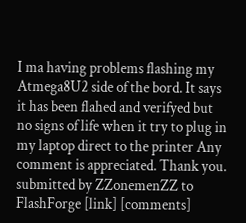I ma having problems flashing my Atmega8U2 side of the bord. It says it has been flahed and verifyed but no signs of life when it try to plug in my laptop direct to the printer Any comment is appreciated. Thank you.
submitted by ZZonemenZZ to FlashForge [link] [comments]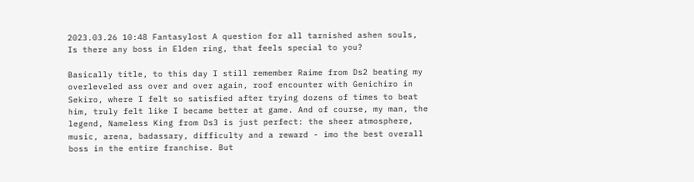2023.03.26 10:48 Fantasylost A question for all tarnished ashen souls, Is there any boss in Elden ring, that feels special to you?

Basically title, to this day I still remember Raime from Ds2 beating my overleveled ass over and over again, roof encounter with Genichiro in Sekiro, where I felt so satisfied after trying dozens of times to beat him, truly felt like I became better at game. And of course, my man, the legend, Nameless King from Ds3 is just perfect: the sheer atmosphere, music, arena, badassary, difficulty and a reward - imo the best overall boss in the entire franchise. But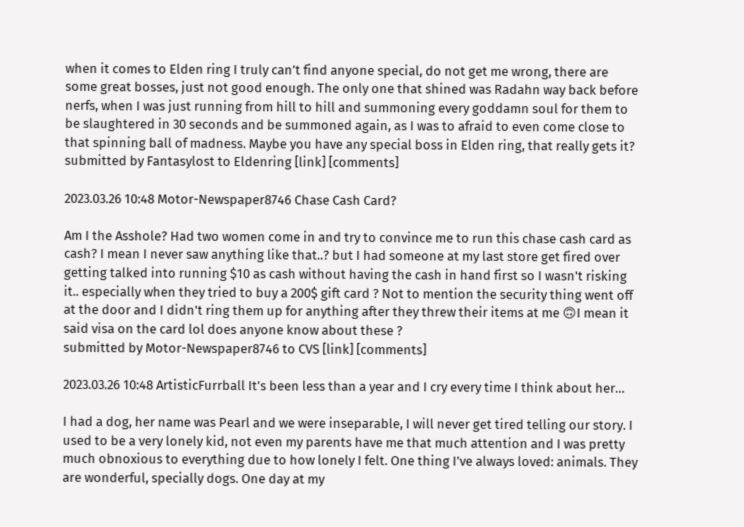when it comes to Elden ring I truly can’t find anyone special, do not get me wrong, there are some great bosses, just not good enough. The only one that shined was Radahn way back before nerfs, when I was just running from hill to hill and summoning every goddamn soul for them to be slaughtered in 30 seconds and be summoned again, as I was to afraid to even come close to that spinning ball of madness. Maybe you have any special boss in Elden ring, that really gets it?
submitted by Fantasylost to Eldenring [link] [comments]

2023.03.26 10:48 Motor-Newspaper8746 Chase Cash Card?

Am I the Asshole? Had two women come in and try to convince me to run this chase cash card as cash? I mean I never saw anything like that..? but I had someone at my last store get fired over getting talked into running $10 as cash without having the cash in hand first so I wasn't risking it.. especially when they tried to buy a 200$ gift card ? Not to mention the security thing went off at the door and I didn't ring them up for anything after they threw their items at me 🙃I mean it said visa on the card lol does anyone know about these ?
submitted by Motor-Newspaper8746 to CVS [link] [comments]

2023.03.26 10:48 ArtisticFurrball It’s been less than a year and I cry every time I think about her…

I had a dog, her name was Pearl and we were inseparable, I will never get tired telling our story. I used to be a very lonely kid, not even my parents have me that much attention and I was pretty much obnoxious to everything due to how lonely I felt. One thing I’ve always loved: animals. They are wonderful, specially dogs. One day at my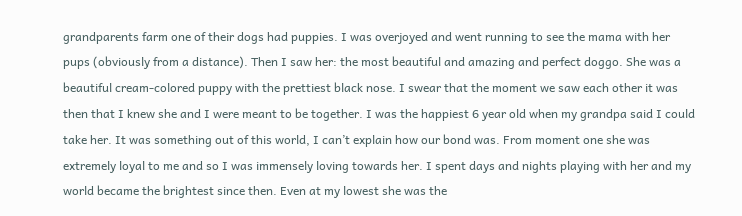grandparents farm one of their dogs had puppies. I was overjoyed and went running to see the mama with her pups (obviously from a distance). Then I saw her: the most beautiful and amazing and perfect doggo. She was a beautiful cream-colored puppy with the prettiest black nose. I swear that the moment we saw each other it was then that I knew she and I were meant to be together. I was the happiest 6 year old when my grandpa said I could take her. It was something out of this world, I can’t explain how our bond was. From moment one she was extremely loyal to me and so I was immensely loving towards her. I spent days and nights playing with her and my world became the brightest since then. Even at my lowest she was the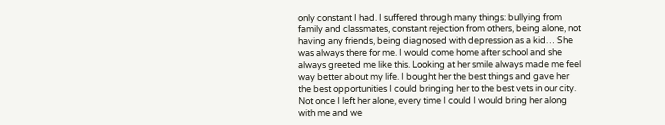only constant I had. I suffered through many things: bullying from family and classmates, constant rejection from others, being alone, not having any friends, being diagnosed with depression as a kid… She was always there for me. I would come home after school and she always greeted me like this. Looking at her smile always made me feel way better about my life. I bought her the best things and gave her the best opportunities I could bringing her to the best vets in our city. Not once I left her alone, every time I could I would bring her along with me and we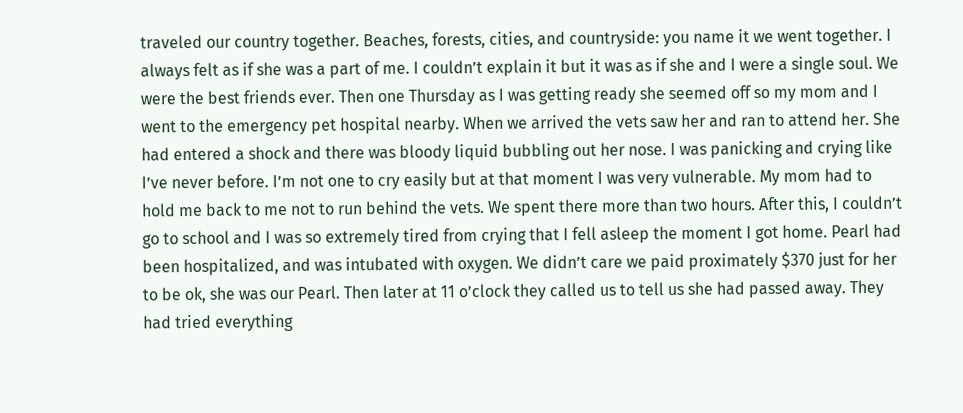traveled our country together. Beaches, forests, cities, and countryside: you name it we went together. I always felt as if she was a part of me. I couldn’t explain it but it was as if she and I were a single soul. We were the best friends ever. Then one Thursday as I was getting ready she seemed off so my mom and I went to the emergency pet hospital nearby. When we arrived the vets saw her and ran to attend her. She had entered a shock and there was bloody liquid bubbling out her nose. I was panicking and crying like I’ve never before. I’m not one to cry easily but at that moment I was very vulnerable. My mom had to hold me back to me not to run behind the vets. We spent there more than two hours. After this, I couldn’t go to school and I was so extremely tired from crying that I fell asleep the moment I got home. Pearl had been hospitalized, and was intubated with oxygen. We didn’t care we paid proximately $370 just for her to be ok, she was our Pearl. Then later at 11 o’clock they called us to tell us she had passed away. They had tried everything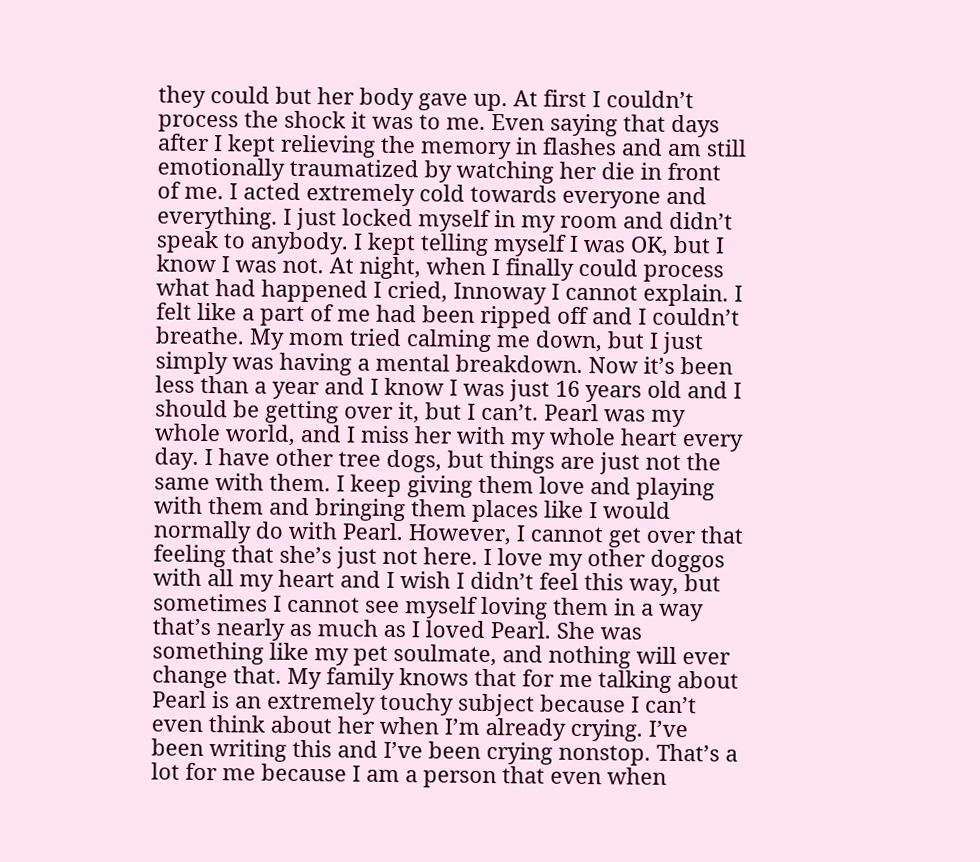they could but her body gave up. At first I couldn’t process the shock it was to me. Even saying that days after I kept relieving the memory in flashes and am still emotionally traumatized by watching her die in front of me. I acted extremely cold towards everyone and everything. I just locked myself in my room and didn’t speak to anybody. I kept telling myself I was OK, but I know I was not. At night, when I finally could process what had happened I cried, Innoway I cannot explain. I felt like a part of me had been ripped off and I couldn’t breathe. My mom tried calming me down, but I just simply was having a mental breakdown. Now it’s been less than a year and I know I was just 16 years old and I should be getting over it, but I can’t. Pearl was my whole world, and I miss her with my whole heart every day. I have other tree dogs, but things are just not the same with them. I keep giving them love and playing with them and bringing them places like I would normally do with Pearl. However, I cannot get over that feeling that she’s just not here. I love my other doggos with all my heart and I wish I didn’t feel this way, but sometimes I cannot see myself loving them in a way that’s nearly as much as I loved Pearl. She was something like my pet soulmate, and nothing will ever change that. My family knows that for me talking about Pearl is an extremely touchy subject because I can’t even think about her when I’m already crying. I’ve been writing this and I’ve been crying nonstop. That’s a lot for me because I am a person that even when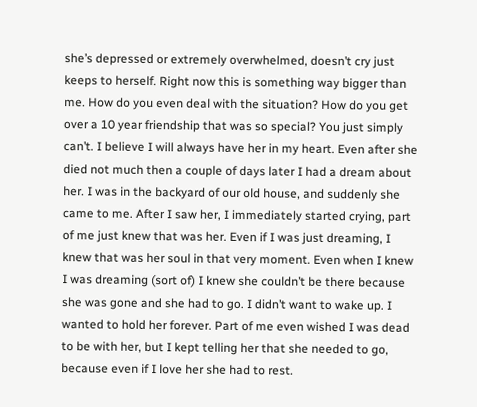she’s depressed or extremely overwhelmed, doesn’t cry just keeps to herself. Right now this is something way bigger than me. How do you even deal with the situation? How do you get over a 10 year friendship that was so special? You just simply can’t. I believe I will always have her in my heart. Even after she died not much then a couple of days later I had a dream about her. I was in the backyard of our old house, and suddenly she came to me. After I saw her, I immediately started crying, part of me just knew that was her. Even if I was just dreaming, I knew that was her soul in that very moment. Even when I knew I was dreaming (sort of) I knew she couldn’t be there because she was gone and she had to go. I didn’t want to wake up. I wanted to hold her forever. Part of me even wished I was dead to be with her, but I kept telling her that she needed to go, because even if I love her she had to rest.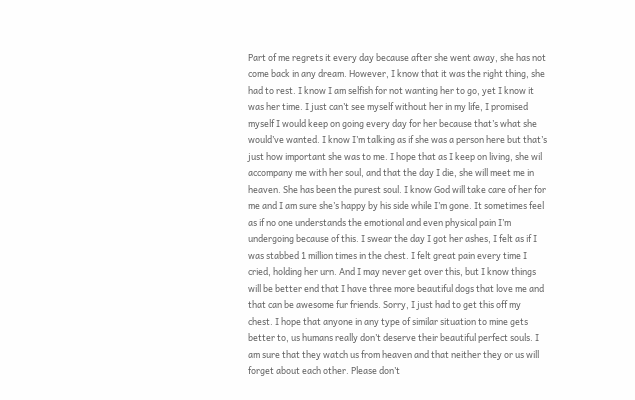Part of me regrets it every day because after she went away, she has not come back in any dream. However, I know that it was the right thing, she had to rest. I know I am selfish for not wanting her to go, yet I know it was her time. I just can’t see myself without her in my life, I promised myself I would keep on going every day for her because that’s what she would’ve wanted. I know I’m talking as if she was a person here but that’s just how important she was to me. I hope that as I keep on living, she wil accompany me with her soul, and that the day I die, she will meet me in heaven. She has been the purest soul. I know God will take care of her for me and I am sure she’s happy by his side while I’m gone. It sometimes feel as if no one understands the emotional and even physical pain I’m undergoing because of this. I swear the day I got her ashes, I felt as if I was stabbed 1 million times in the chest. I felt great pain every time I cried, holding her urn. And I may never get over this, but I know things will be better end that I have three more beautiful dogs that love me and that can be awesome fur friends. Sorry, I just had to get this off my chest. I hope that anyone in any type of similar situation to mine gets better to, us humans really don’t deserve their beautiful perfect souls. I am sure that they watch us from heaven and that neither they or us will forget about each other. Please don’t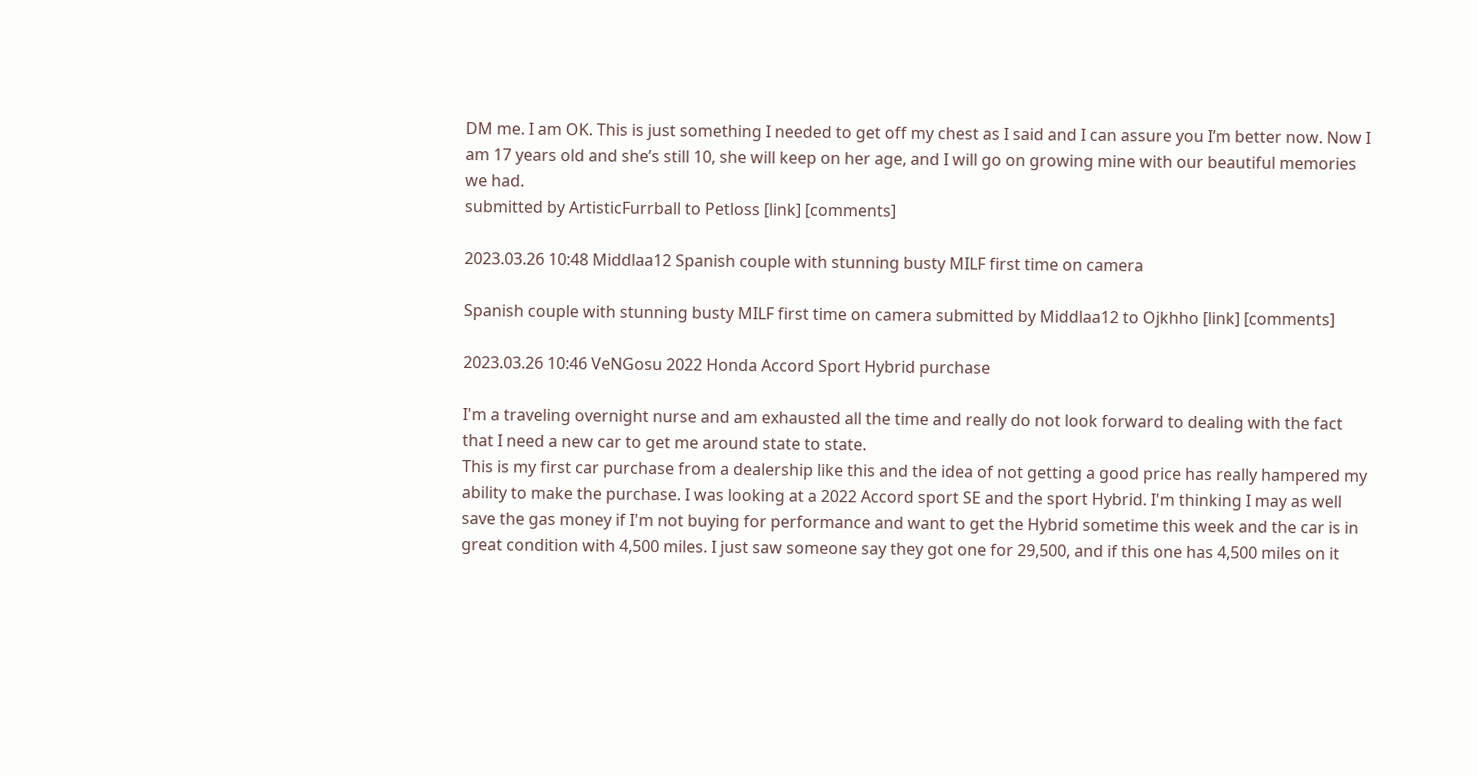DM me. I am OK. This is just something I needed to get off my chest as I said and I can assure you I’m better now. Now I am 17 years old and she’s still 10, she will keep on her age, and I will go on growing mine with our beautiful memories we had.
submitted by ArtisticFurrball to Petloss [link] [comments]

2023.03.26 10:48 Middlaa12 Spanish couple with stunning busty MILF first time on camera

Spanish couple with stunning busty MILF first time on camera submitted by Middlaa12 to Ojkhho [link] [comments]

2023.03.26 10:46 VeNGosu 2022 Honda Accord Sport Hybrid purchase

I'm a traveling overnight nurse and am exhausted all the time and really do not look forward to dealing with the fact that I need a new car to get me around state to state.
This is my first car purchase from a dealership like this and the idea of not getting a good price has really hampered my ability to make the purchase. I was looking at a 2022 Accord sport SE and the sport Hybrid. I'm thinking I may as well save the gas money if I'm not buying for performance and want to get the Hybrid sometime this week and the car is in great condition with 4,500 miles. I just saw someone say they got one for 29,500, and if this one has 4,500 miles on it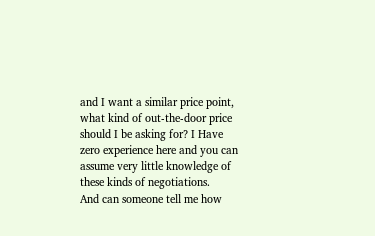and I want a similar price point, what kind of out-the-door price should I be asking for? I Have zero experience here and you can assume very little knowledge of these kinds of negotiations.
And can someone tell me how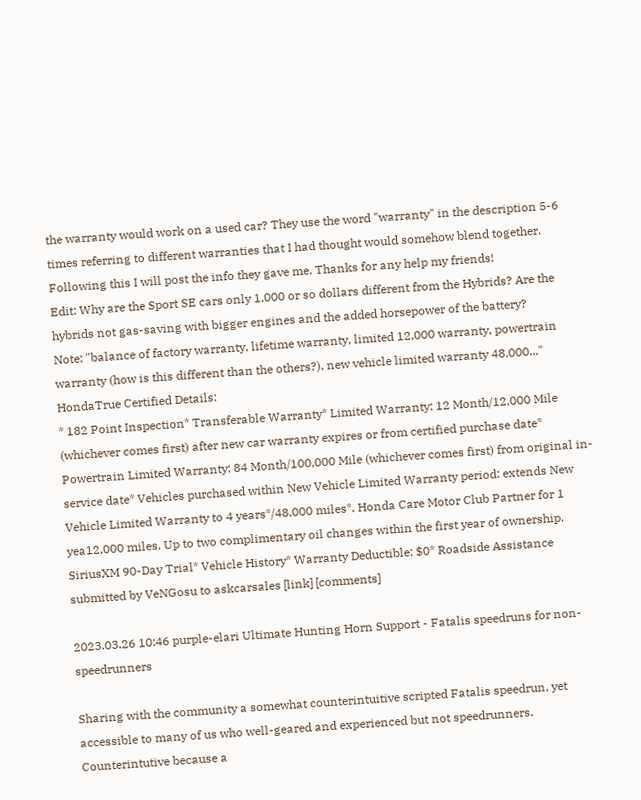the warranty would work on a used car? They use the word "warranty" in the description 5-6 times referring to different warranties that I had thought would somehow blend together. Following this I will post the info they gave me. Thanks for any help my friends!
Edit: Why are the Sport SE cars only 1,000 or so dollars different from the Hybrids? Are the hybrids not gas-saving with bigger engines and the added horsepower of the battery?
Note: "balance of factory warranty, lifetime warranty, limited 12,000 warranty, powertrain warranty (how is this different than the others?), new vehicle limited warranty 48,000..."
HondaTrue Certified Details:
* 182 Point Inspection* Transferable Warranty* Limited Warranty: 12 Month/12,000 Mile (whichever comes first) after new car warranty expires or from certified purchase date* Powertrain Limited Warranty: 84 Month/100,000 Mile (whichever comes first) from original in-service date* Vehicles purchased within New Vehicle Limited Warranty period: extends New Vehicle Limited Warranty to 4 years*/48,000 miles*. Honda Care Motor Club Partner for 1 yea12,000 miles. Up to two complimentary oil changes within the first year of ownership. SiriusXM 90-Day Trial* Vehicle History* Warranty Deductible: $0* Roadside Assistance
submitted by VeNGosu to askcarsales [link] [comments]

2023.03.26 10:46 purple-elari Ultimate Hunting Horn Support - Fatalis speedruns for non-speedrunners

Sharing with the community a somewhat counterintuitive scripted Fatalis speedrun, yet accessible to many of us who well-geared and experienced but not speedrunners.
Counterintutive because a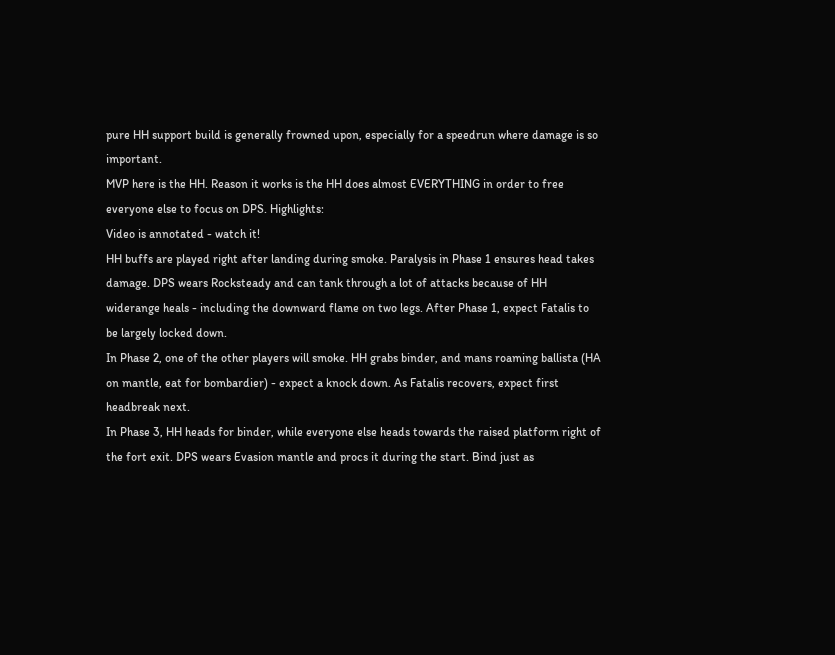pure HH support build is generally frowned upon, especially for a speedrun where damage is so important.
MVP here is the HH. Reason it works is the HH does almost EVERYTHING in order to free everyone else to focus on DPS. Highlights:
Video is annotated - watch it!
HH buffs are played right after landing during smoke. Paralysis in Phase 1 ensures head takes damage. DPS wears Rocksteady and can tank through a lot of attacks because of HH widerange heals - including the downward flame on two legs. After Phase 1, expect Fatalis to be largely locked down.
In Phase 2, one of the other players will smoke. HH grabs binder, and mans roaming ballista (HA on mantle, eat for bombardier) - expect a knock down. As Fatalis recovers, expect first headbreak next.
In Phase 3, HH heads for binder, while everyone else heads towards the raised platform right of the fort exit. DPS wears Evasion mantle and procs it during the start. Bind just as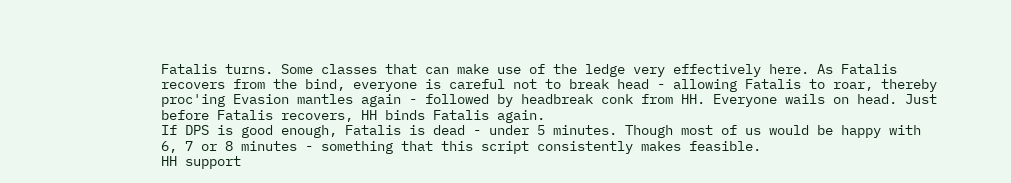Fatalis turns. Some classes that can make use of the ledge very effectively here. As Fatalis recovers from the bind, everyone is careful not to break head - allowing Fatalis to roar, thereby proc'ing Evasion mantles again - followed by headbreak conk from HH. Everyone wails on head. Just before Fatalis recovers, HH binds Fatalis again.
If DPS is good enough, Fatalis is dead - under 5 minutes. Though most of us would be happy with 6, 7 or 8 minutes - something that this script consistently makes feasible.
HH support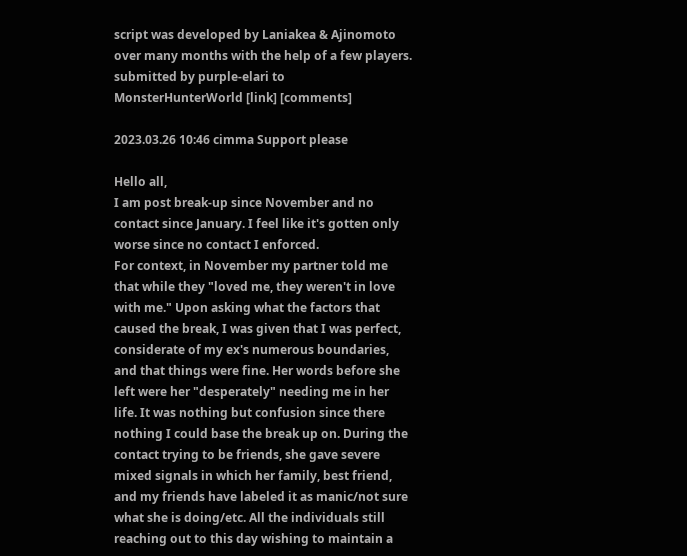script was developed by Laniakea & Ajinomoto over many months with the help of a few players.
submitted by purple-elari to MonsterHunterWorld [link] [comments]

2023.03.26 10:46 cimma Support please

Hello all,
I am post break-up since November and no contact since January. I feel like it's gotten only worse since no contact I enforced.
For context, in November my partner told me that while they "loved me, they weren't in love with me." Upon asking what the factors that caused the break, I was given that I was perfect, considerate of my ex's numerous boundaries, and that things were fine. Her words before she left were her "desperately" needing me in her life. It was nothing but confusion since there nothing I could base the break up on. During the contact trying to be friends, she gave severe mixed signals in which her family, best friend, and my friends have labeled it as manic/not sure what she is doing/etc. All the individuals still reaching out to this day wishing to maintain a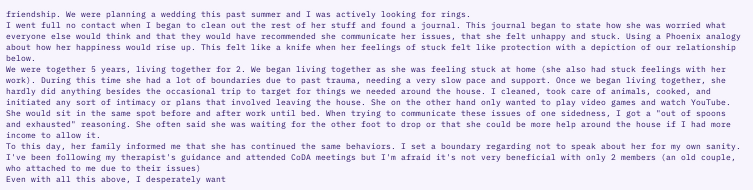friendship. We were planning a wedding this past summer and I was actively looking for rings.
I went full no contact when I began to clean out the rest of her stuff and found a journal. This journal began to state how she was worried what everyone else would think and that they would have recommended she communicate her issues, that she felt unhappy and stuck. Using a Phoenix analogy about how her happiness would rise up. This felt like a knife when her feelings of stuck felt like protection with a depiction of our relationship below.
We were together 5 years, living together for 2. We began living together as she was feeling stuck at home (she also had stuck feelings with her work). During this time she had a lot of boundaries due to past trauma, needing a very slow pace and support. Once we began living together, she hardly did anything besides the occasional trip to target for things we needed around the house. I cleaned, took care of animals, cooked, and initiated any sort of intimacy or plans that involved leaving the house. She on the other hand only wanted to play video games and watch YouTube. She would sit in the same spot before and after work until bed. When trying to communicate these issues of one sidedness, I got a "out of spoons and exhausted" reasoning. She often said she was waiting for the other foot to drop or that she could be more help around the house if I had more income to allow it.
To this day, her family informed me that she has continued the same behaviors. I set a boundary regarding not to speak about her for my own sanity. I've been following my therapist's guidance and attended CoDA meetings but I'm afraid it's not very beneficial with only 2 members (an old couple, who attached to me due to their issues)
Even with all this above, I desperately want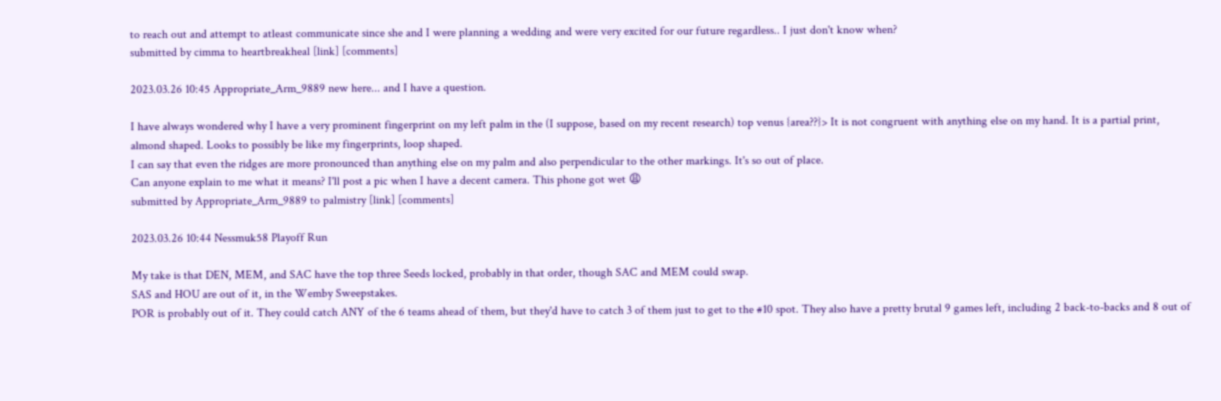to reach out and attempt to atleast communicate since she and I were planning a wedding and were very excited for our future regardless.. I just don't know when?
submitted by cimma to heartbreakheal [link] [comments]

2023.03.26 10:45 Appropriate_Arm_9889 new here... and I have a question.

I have always wondered why I have a very prominent fingerprint on my left palm in the (I suppose, based on my recent research) top venus {area??}> It is not congruent with anything else on my hand. It is a partial print, almond shaped. Looks to possibly be like my fingerprints, loop shaped.
I can say that even the ridges are more pronounced than anything else on my palm and also perpendicular to the other markings. It's so out of place.
Can anyone explain to me what it means? I'll post a pic when I have a decent camera. This phone got wet 😩
submitted by Appropriate_Arm_9889 to palmistry [link] [comments]

2023.03.26 10:44 Nessmuk58 Playoff Run

My take is that DEN, MEM, and SAC have the top three Seeds locked, probably in that order, though SAC and MEM could swap.
SAS and HOU are out of it, in the Wemby Sweepstakes.
POR is probably out of it. They could catch ANY of the 6 teams ahead of them, but they'd have to catch 3 of them just to get to the #10 spot. They also have a pretty brutal 9 games left, including 2 back-to-backs and 8 out of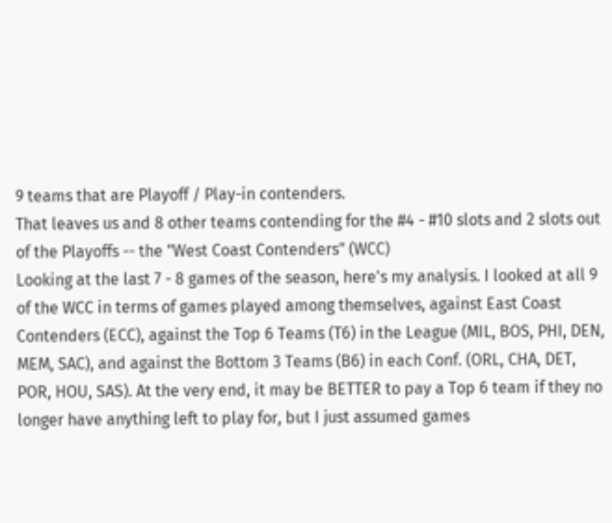9 teams that are Playoff / Play-in contenders.
That leaves us and 8 other teams contending for the #4 - #10 slots and 2 slots out of the Playoffs -- the "West Coast Contenders" (WCC)
Looking at the last 7 - 8 games of the season, here's my analysis. I looked at all 9 of the WCC in terms of games played among themselves, against East Coast Contenders (ECC), against the Top 6 Teams (T6) in the League (MIL, BOS, PHI, DEN, MEM, SAC), and against the Bottom 3 Teams (B6) in each Conf. (ORL, CHA, DET, POR, HOU, SAS). At the very end, it may be BETTER to pay a Top 6 team if they no longer have anything left to play for, but I just assumed games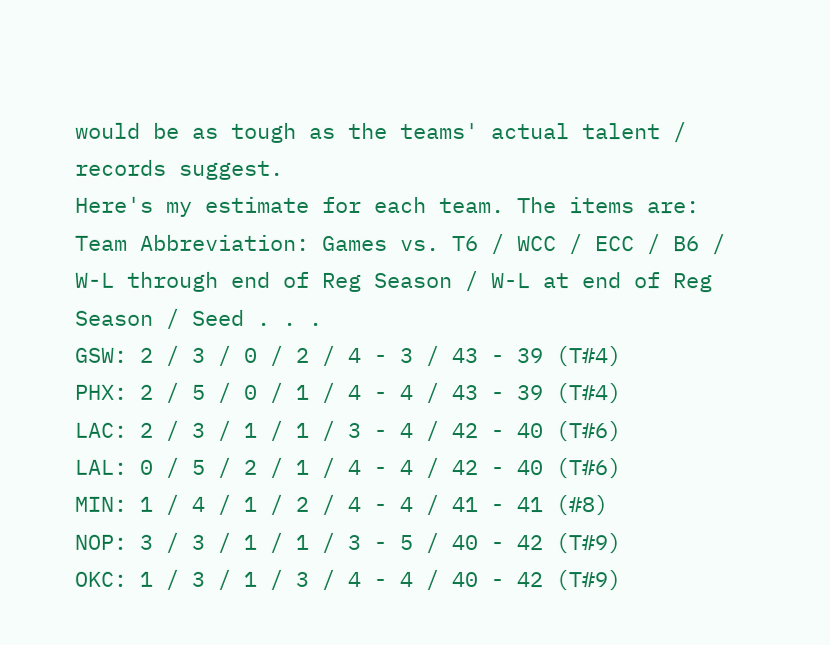would be as tough as the teams' actual talent / records suggest.
Here's my estimate for each team. The items are: Team Abbreviation: Games vs. T6 / WCC / ECC / B6 / W-L through end of Reg Season / W-L at end of Reg Season / Seed . . .
GSW: 2 / 3 / 0 / 2 / 4 - 3 / 43 - 39 (T#4)
PHX: 2 / 5 / 0 / 1 / 4 - 4 / 43 - 39 (T#4)
LAC: 2 / 3 / 1 / 1 / 3 - 4 / 42 - 40 (T#6)
LAL: 0 / 5 / 2 / 1 / 4 - 4 / 42 - 40 (T#6)
MIN: 1 / 4 / 1 / 2 / 4 - 4 / 41 - 41 (#8)
NOP: 3 / 3 / 1 / 1 / 3 - 5 / 40 - 42 (T#9)
OKC: 1 / 3 / 1 / 3 / 4 - 4 / 40 - 42 (T#9)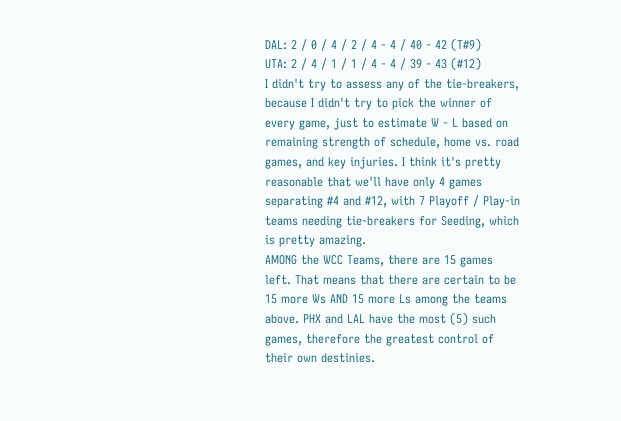DAL: 2 / 0 / 4 / 2 / 4 - 4 / 40 - 42 (T#9)
UTA: 2 / 4 / 1 / 1 / 4 - 4 / 39 - 43 (#12)
I didn't try to assess any of the tie-breakers, because I didn't try to pick the winner of every game, just to estimate W - L based on remaining strength of schedule, home vs. road games, and key injuries. I think it's pretty reasonable that we'll have only 4 games separating #4 and #12, with 7 Playoff / Play-in teams needing tie-breakers for Seeding, which is pretty amazing.
AMONG the WCC Teams, there are 15 games left. That means that there are certain to be 15 more Ws AND 15 more Ls among the teams above. PHX and LAL have the most (5) such games, therefore the greatest control of their own destinies.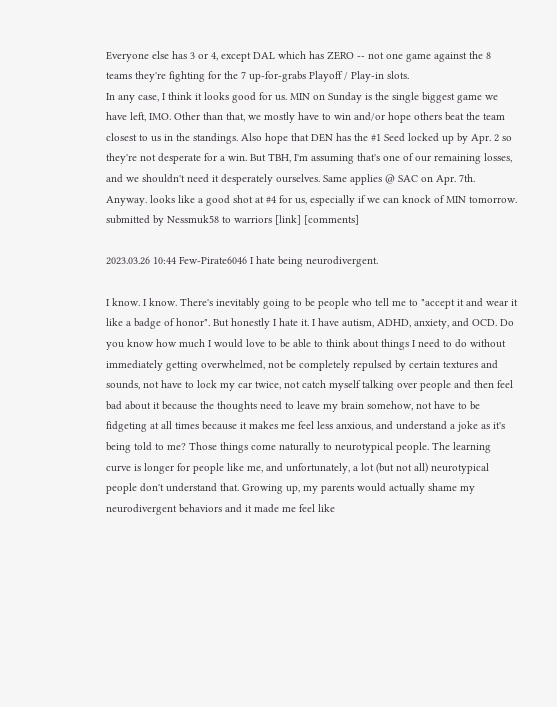Everyone else has 3 or 4, except DAL which has ZERO -- not one game against the 8 teams they're fighting for the 7 up-for-grabs Playoff / Play-in slots.
In any case, I think it looks good for us. MIN on Sunday is the single biggest game we have left, IMO. Other than that, we mostly have to win and/or hope others beat the team closest to us in the standings. Also hope that DEN has the #1 Seed locked up by Apr. 2 so they're not desperate for a win. But TBH, I'm assuming that's one of our remaining losses, and we shouldn't need it desperately ourselves. Same applies @ SAC on Apr. 7th. Anyway. looks like a good shot at #4 for us, especially if we can knock of MIN tomorrow.
submitted by Nessmuk58 to warriors [link] [comments]

2023.03.26 10:44 Few-Pirate6046 I hate being neurodivergent.

I know. I know. There's inevitably going to be people who tell me to "accept it and wear it like a badge of honor". But honestly I hate it. I have autism, ADHD, anxiety, and OCD. Do you know how much I would love to be able to think about things I need to do without immediately getting overwhelmed, not be completely repulsed by certain textures and sounds, not have to lock my car twice, not catch myself talking over people and then feel bad about it because the thoughts need to leave my brain somehow, not have to be fidgeting at all times because it makes me feel less anxious, and understand a joke as it's being told to me? Those things come naturally to neurotypical people. The learning curve is longer for people like me, and unfortunately, a lot (but not all) neurotypical people don't understand that. Growing up, my parents would actually shame my neurodivergent behaviors and it made me feel like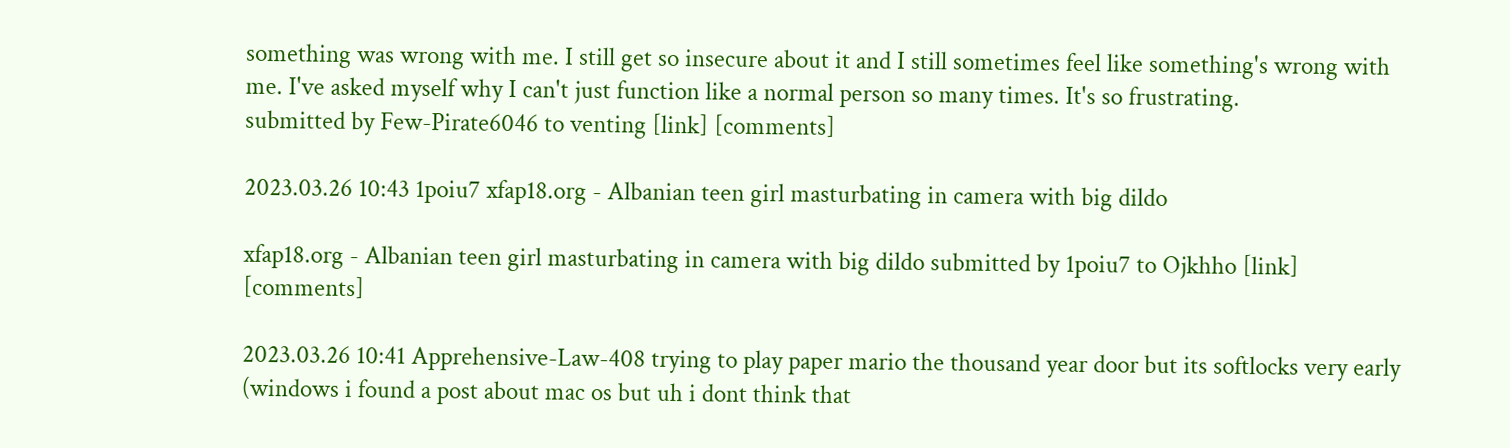something was wrong with me. I still get so insecure about it and I still sometimes feel like something's wrong with me. I've asked myself why I can't just function like a normal person so many times. It's so frustrating.
submitted by Few-Pirate6046 to venting [link] [comments]

2023.03.26 10:43 1poiu7 xfap18.org - Albanian teen girl masturbating in camera with big dildo

xfap18.org - Albanian teen girl masturbating in camera with big dildo submitted by 1poiu7 to Ojkhho [link] [comments]

2023.03.26 10:41 Apprehensive-Law-408 trying to play paper mario the thousand year door but its softlocks very early (windows i found a post about mac os but uh i dont think that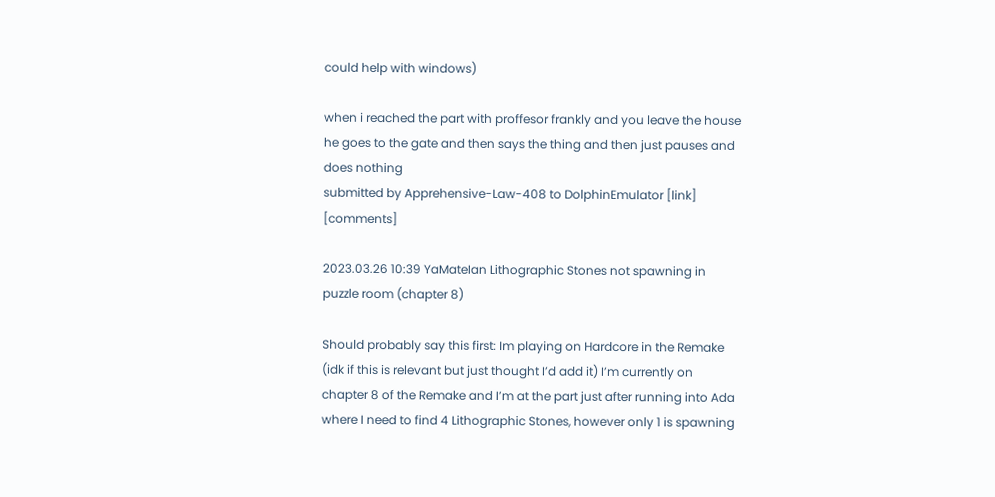could help with windows)

when i reached the part with proffesor frankly and you leave the house he goes to the gate and then says the thing and then just pauses and does nothing
submitted by Apprehensive-Law-408 to DolphinEmulator [link] [comments]

2023.03.26 10:39 YaMateIan Lithographic Stones not spawning in puzzle room (chapter 8)

Should probably say this first: Im playing on Hardcore in the Remake (idk if this is relevant but just thought I’d add it) I’m currently on chapter 8 of the Remake and I’m at the part just after running into Ada where I need to find 4 Lithographic Stones, however only 1 is spawning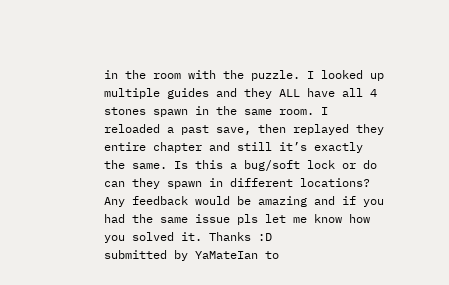in the room with the puzzle. I looked up multiple guides and they ALL have all 4 stones spawn in the same room. I reloaded a past save, then replayed they entire chapter and still it’s exactly the same. Is this a bug/soft lock or do can they spawn in different locations? Any feedback would be amazing and if you had the same issue pls let me know how you solved it. Thanks :D
submitted by YaMateIan to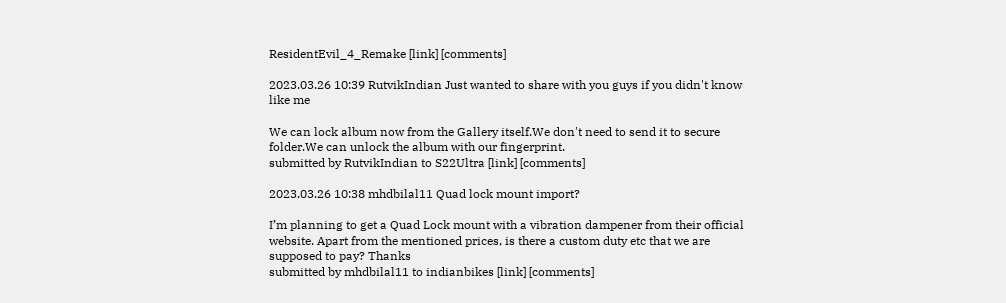ResidentEvil_4_Remake [link] [comments]

2023.03.26 10:39 RutvikIndian Just wanted to share with you guys if you didn't know like me

We can lock album now from the Gallery itself.We don't need to send it to secure folder.We can unlock the album with our fingerprint.
submitted by RutvikIndian to S22Ultra [link] [comments]

2023.03.26 10:38 mhdbilal11 Quad lock mount import?

I’m planning to get a Quad Lock mount with a vibration dampener from their official website. Apart from the mentioned prices, is there a custom duty etc that we are supposed to pay? Thanks
submitted by mhdbilal11 to indianbikes [link] [comments]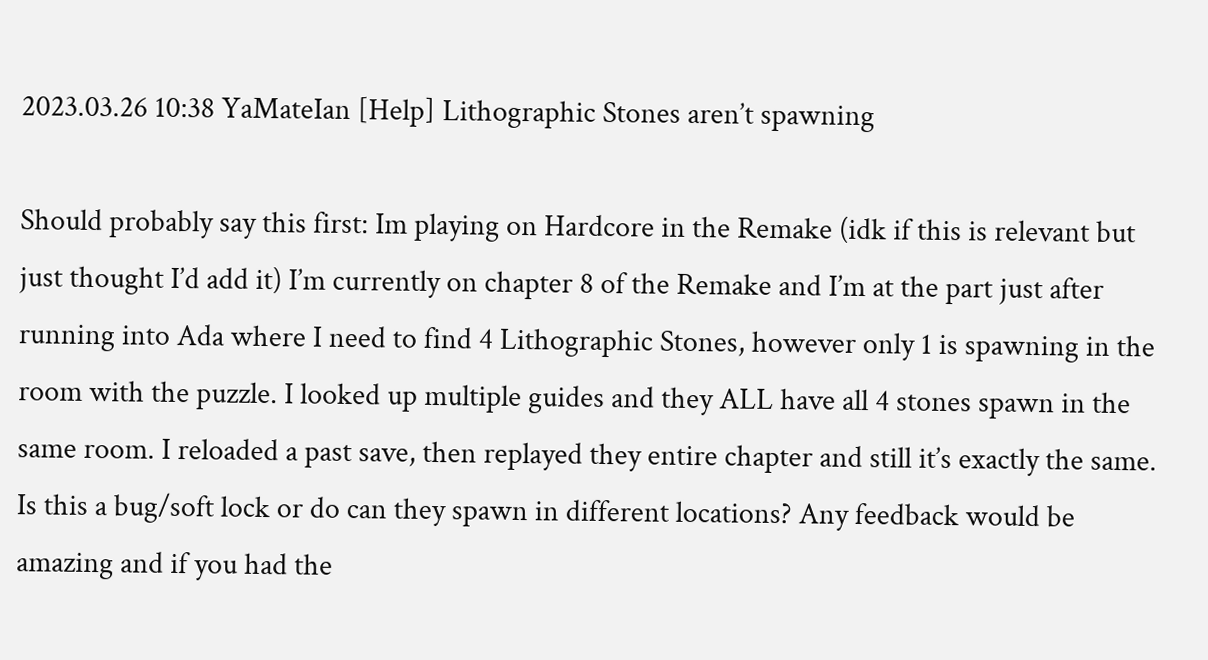2023.03.26 10:38 YaMateIan [Help] Lithographic Stones aren’t spawning

Should probably say this first: Im playing on Hardcore in the Remake (idk if this is relevant but just thought I’d add it) I’m currently on chapter 8 of the Remake and I’m at the part just after running into Ada where I need to find 4 Lithographic Stones, however only 1 is spawning in the room with the puzzle. I looked up multiple guides and they ALL have all 4 stones spawn in the same room. I reloaded a past save, then replayed they entire chapter and still it’s exactly the same. Is this a bug/soft lock or do can they spawn in different locations? Any feedback would be amazing and if you had the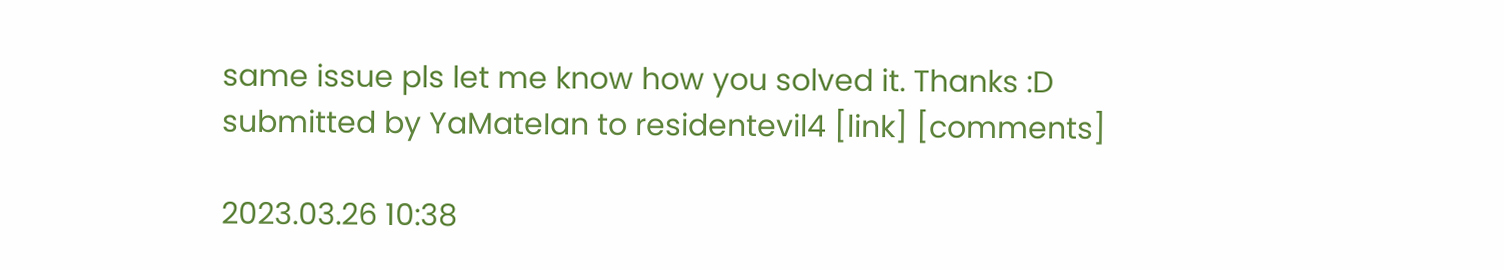same issue pls let me know how you solved it. Thanks :D
submitted by YaMateIan to residentevil4 [link] [comments]

2023.03.26 10:38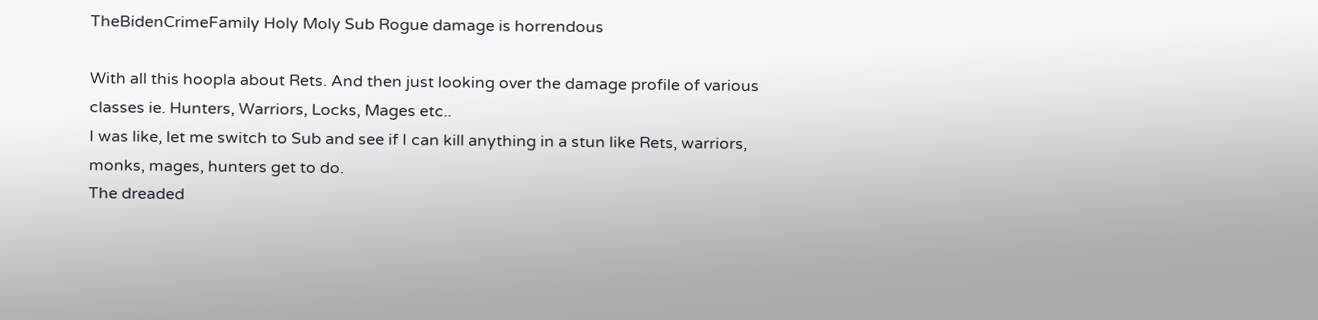TheBidenCrimeFamily Holy Moly Sub Rogue damage is horrendous

With all this hoopla about Rets. And then just looking over the damage profile of various classes ie. Hunters, Warriors, Locks, Mages etc..
I was like, let me switch to Sub and see if I can kill anything in a stun like Rets, warriors, monks, mages, hunters get to do.
The dreaded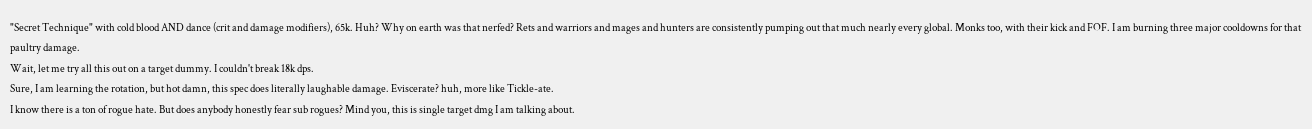"Secret Technique" with cold blood AND dance (crit and damage modifiers), 65k. Huh? Why on earth was that nerfed? Rets and warriors and mages and hunters are consistently pumping out that much nearly every global. Monks too, with their kick and FOF. I am burning three major cooldowns for that paultry damage.
Wait, let me try all this out on a target dummy. I couldn't break 18k dps.
Sure, I am learning the rotation, but hot damn, this spec does literally laughable damage. Eviscerate? huh, more like Tickle-ate.
I know there is a ton of rogue hate. But does anybody honestly fear sub rogues? Mind you, this is single target dmg I am talking about.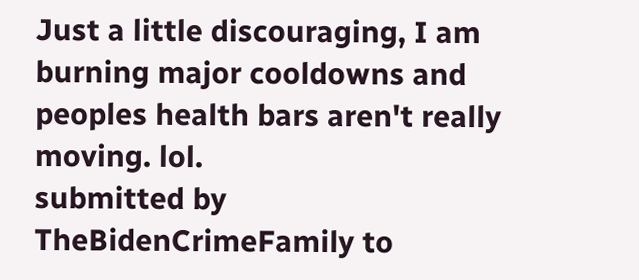Just a little discouraging, I am burning major cooldowns and peoples health bars aren't really moving. lol.
submitted by TheBidenCrimeFamily to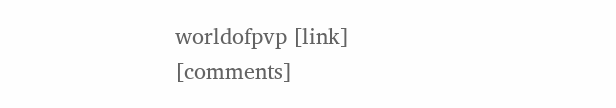worldofpvp [link] [comments]